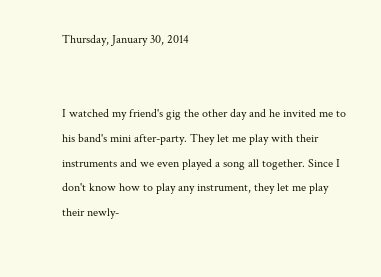Thursday, January 30, 2014


I watched my friend's gig the other day and he invited me to his band's mini after-party. They let me play with their instruments and we even played a song all together. Since I don't know how to play any instrument, they let me play their newly-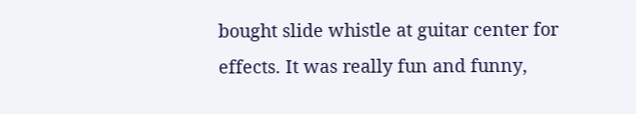bought slide whistle at guitar center for effects. It was really fun and funny,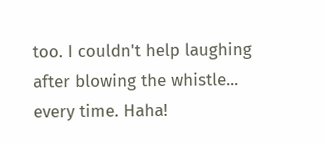too. I couldn't help laughing after blowing the whistle... every time. Haha!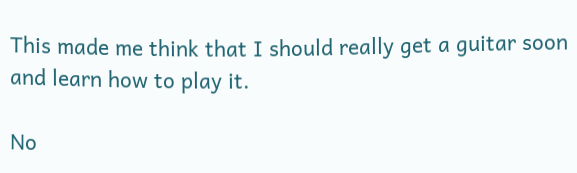This made me think that I should really get a guitar soon and learn how to play it.

No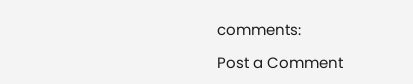comments:

Post a Comment